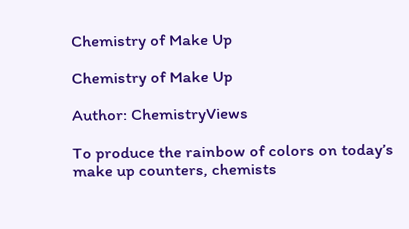Chemistry of Make Up

Chemistry of Make Up

Author: ChemistryViews

To produce the rainbow of colors on today’s make up counters, chemists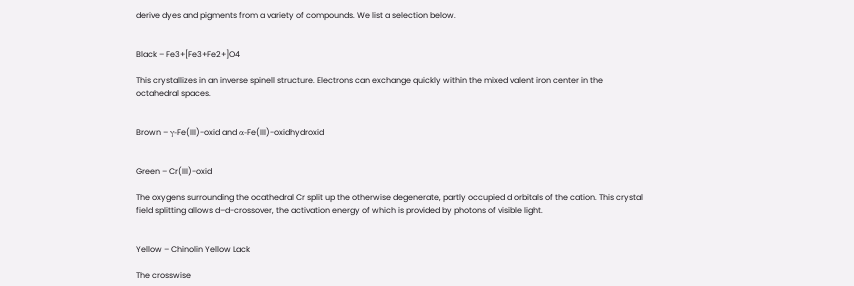derive dyes and pigments from a variety of compounds. We list a selection below.


Black – Fe3+[Fe3+Fe2+]O4

This crystallizes in an inverse spinell structure. Electrons can exchange quickly within the mixed valent iron center in the octahedral spaces.


Brown – γ-Fe(III)-oxid and α-Fe(III)-oxidhydroxid


Green – Cr(III)-oxid

The oxygens surrounding the ocathedral Cr split up the otherwise degenerate, partly occupied d orbitals of the cation. This crystal field splitting allows d–d-crossover, the activation energy of which is provided by photons of visible light.


Yellow – Chinolin Yellow Lack

The crosswise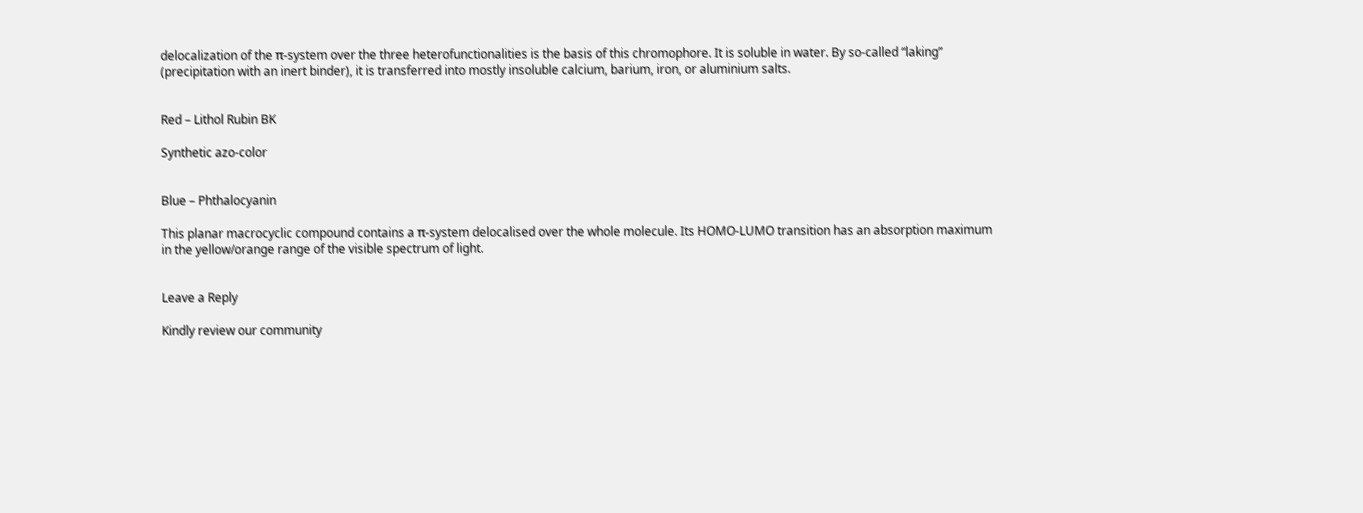delocalization of the π-system over the three heterofunctionalities is the basis of this chromophore. It is soluble in water. By so-called “laking” (precipitation with an inert binder), it is transferred into mostly insoluble calcium, barium, iron, or aluminium salts.


Red – Lithol Rubin BK

Synthetic azo-color


Blue – Phthalocyanin

This planar macrocyclic compound contains a π-system delocalised over the whole molecule. Its HOMO-LUMO transition has an absorption maximum in the yellow/orange range of the visible spectrum of light.


Leave a Reply

Kindly review our community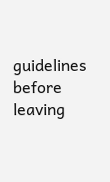guidelines before leaving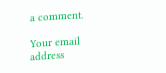a comment.

Your email address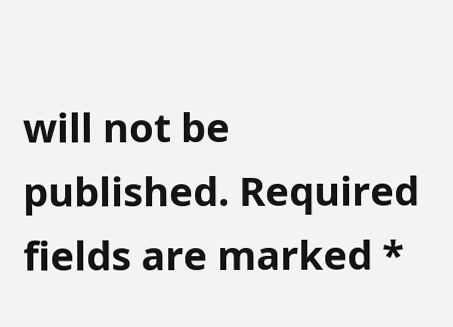will not be published. Required fields are marked *